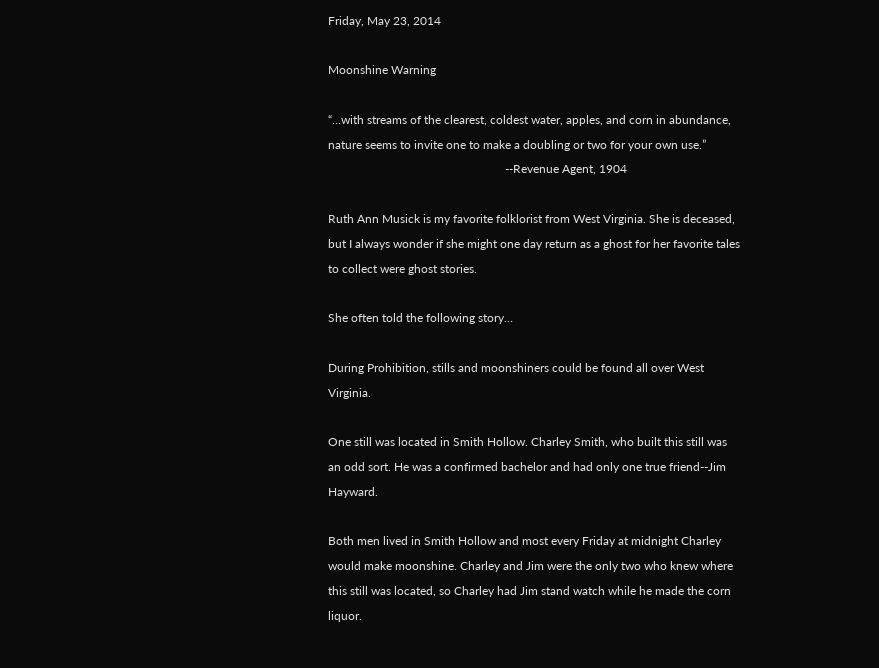Friday, May 23, 2014

Moonshine Warning

“…with streams of the clearest, coldest water, apples, and corn in abundance, nature seems to invite one to make a doubling or two for your own use.”
                                                           --Revenue Agent, 1904

Ruth Ann Musick is my favorite folklorist from West Virginia. She is deceased, but I always wonder if she might one day return as a ghost for her favorite tales to collect were ghost stories.

She often told the following story…

During Prohibition, stills and moonshiners could be found all over West Virginia.

One still was located in Smith Hollow. Charley Smith, who built this still was an odd sort. He was a confirmed bachelor and had only one true friend--Jim Hayward.

Both men lived in Smith Hollow and most every Friday at midnight Charley would make moonshine. Charley and Jim were the only two who knew where this still was located, so Charley had Jim stand watch while he made the corn liquor.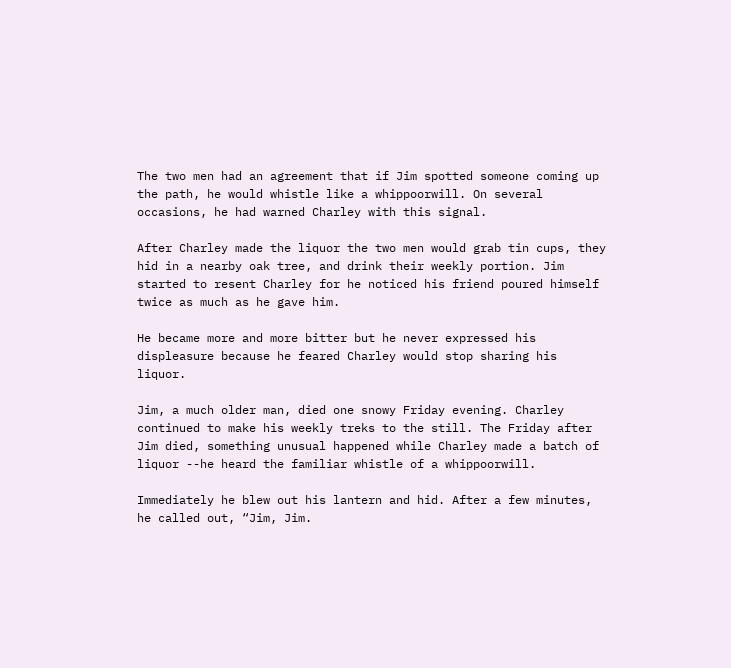The two men had an agreement that if Jim spotted someone coming up the path, he would whistle like a whippoorwill. On several occasions, he had warned Charley with this signal.

After Charley made the liquor the two men would grab tin cups, they hid in a nearby oak tree, and drink their weekly portion. Jim started to resent Charley for he noticed his friend poured himself twice as much as he gave him.

He became more and more bitter but he never expressed his displeasure because he feared Charley would stop sharing his liquor.

Jim, a much older man, died one snowy Friday evening. Charley continued to make his weekly treks to the still. The Friday after Jim died, something unusual happened while Charley made a batch of liquor --he heard the familiar whistle of a whippoorwill.

Immediately he blew out his lantern and hid. After a few minutes, he called out, “Jim, Jim.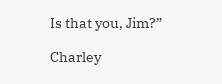Is that you, Jim?”

Charley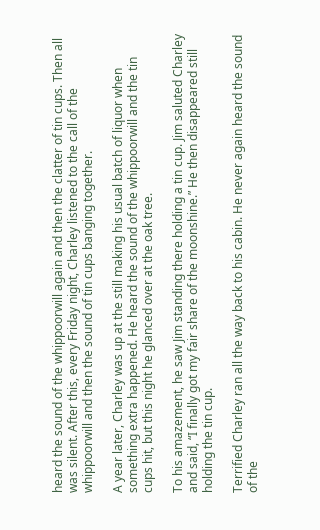heard the sound of the whippoorwill again and then the clatter of tin cups. Then all was silent. After this, every Friday night, Charley listened to the call of the whippoorwill and then the sound of tin cups banging together.

A year later, Charley was up at the still making his usual batch of liquor when something extra happened. He heard the sound of the whippoorwill and the tin cups hit, but this night he glanced over at the oak tree.

To his amazement, he saw Jim standing there holding a tin cup. Jim saluted Charley and said, “I finally got my fair share of the moonshine.” He then disappeared still holding the tin cup.

Terrified Charley ran all the way back to his cabin. He never again heard the sound of the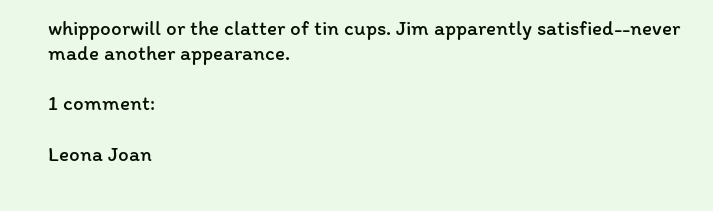whippoorwill or the clatter of tin cups. Jim apparently satisfied--never made another appearance.

1 comment:

Leona Joan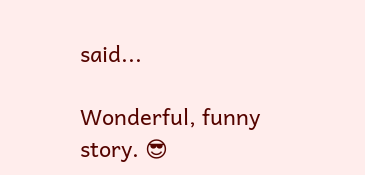said...

Wonderful, funny story. 😎